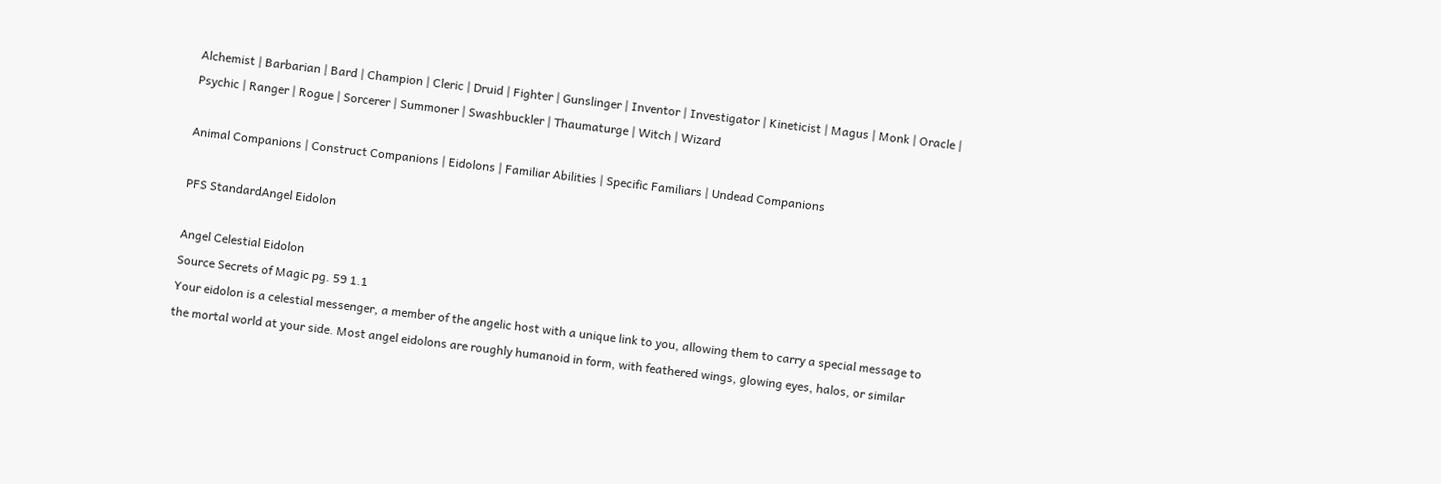Alchemist | Barbarian | Bard | Champion | Cleric | Druid | Fighter | Gunslinger | Inventor | Investigator | Kineticist | Magus | Monk | Oracle | Psychic | Ranger | Rogue | Sorcerer | Summoner | Swashbuckler | Thaumaturge | Witch | Wizard

Animal Companions | Construct Companions | Eidolons | Familiar Abilities | Specific Familiars | Undead Companions

PFS StandardAngel Eidolon

Angel Celestial Eidolon
Source Secrets of Magic pg. 59 1.1
Your eidolon is a celestial messenger, a member of the angelic host with a unique link to you, allowing them to carry a special message to the mortal world at your side. Most angel eidolons are roughly humanoid in form, with feathered wings, glowing eyes, halos, or similar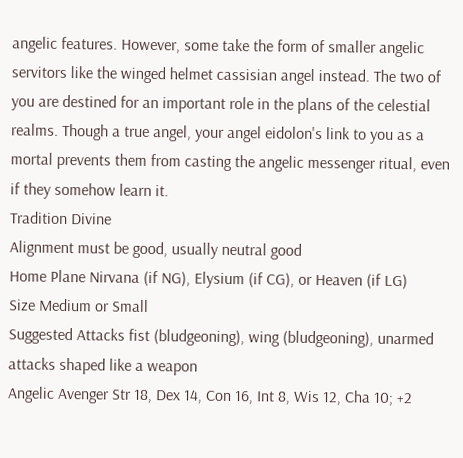angelic features. However, some take the form of smaller angelic servitors like the winged helmet cassisian angel instead. The two of you are destined for an important role in the plans of the celestial realms. Though a true angel, your angel eidolon's link to you as a mortal prevents them from casting the angelic messenger ritual, even if they somehow learn it.
Tradition Divine
Alignment must be good, usually neutral good
Home Plane Nirvana (if NG), Elysium (if CG), or Heaven (if LG)
Size Medium or Small
Suggested Attacks fist (bludgeoning), wing (bludgeoning), unarmed attacks shaped like a weapon
Angelic Avenger Str 18, Dex 14, Con 16, Int 8, Wis 12, Cha 10; +2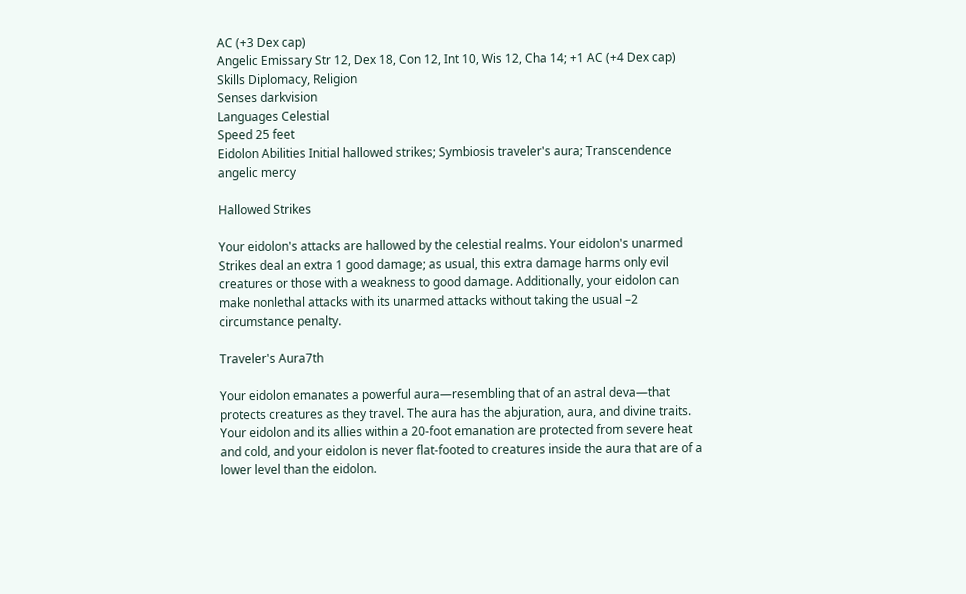AC (+3 Dex cap)
Angelic Emissary Str 12, Dex 18, Con 12, Int 10, Wis 12, Cha 14; +1 AC (+4 Dex cap)
Skills Diplomacy, Religion
Senses darkvision
Languages Celestial
Speed 25 feet
Eidolon Abilities Initial hallowed strikes; Symbiosis traveler's aura; Transcendence angelic mercy

Hallowed Strikes

Your eidolon's attacks are hallowed by the celestial realms. Your eidolon's unarmed Strikes deal an extra 1 good damage; as usual, this extra damage harms only evil creatures or those with a weakness to good damage. Additionally, your eidolon can make nonlethal attacks with its unarmed attacks without taking the usual –2 circumstance penalty.

Traveler's Aura7th

Your eidolon emanates a powerful aura—resembling that of an astral deva—that protects creatures as they travel. The aura has the abjuration, aura, and divine traits. Your eidolon and its allies within a 20-foot emanation are protected from severe heat and cold, and your eidolon is never flat-footed to creatures inside the aura that are of a lower level than the eidolon.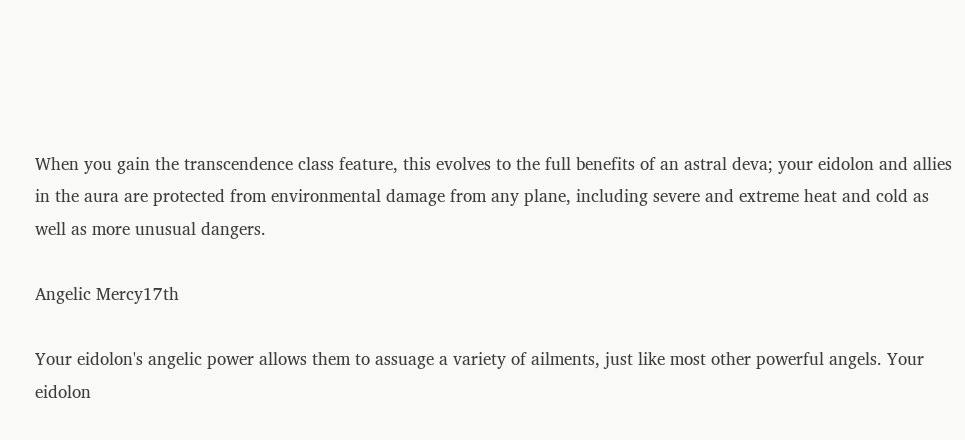When you gain the transcendence class feature, this evolves to the full benefits of an astral deva; your eidolon and allies in the aura are protected from environmental damage from any plane, including severe and extreme heat and cold as well as more unusual dangers.

Angelic Mercy17th

Your eidolon's angelic power allows them to assuage a variety of ailments, just like most other powerful angels. Your eidolon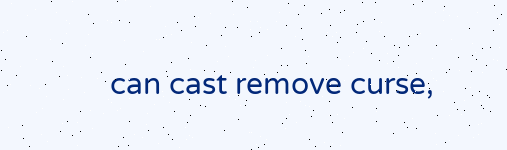can cast remove curse,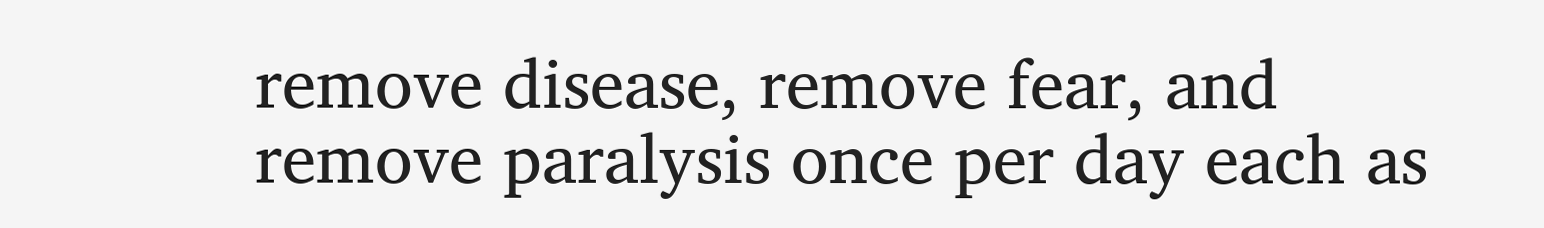remove disease, remove fear, and remove paralysis once per day each as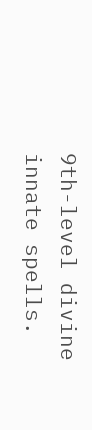9th-level divine innate spells.